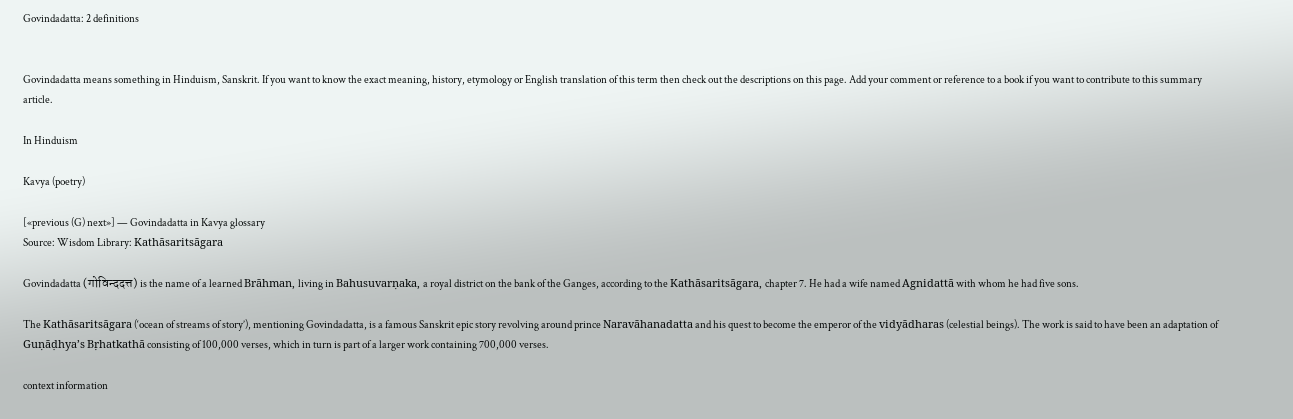Govindadatta: 2 definitions


Govindadatta means something in Hinduism, Sanskrit. If you want to know the exact meaning, history, etymology or English translation of this term then check out the descriptions on this page. Add your comment or reference to a book if you want to contribute to this summary article.

In Hinduism

Kavya (poetry)

[«previous (G) next»] — Govindadatta in Kavya glossary
Source: Wisdom Library: Kathāsaritsāgara

Govindadatta (गोविन्ददत्त) is the name of a learned Brāhman, living in Bahusuvarṇaka, a royal district on the bank of the Ganges, according to the Kathāsaritsāgara, chapter 7. He had a wife named Agnidattā with whom he had five sons.

The Kathāsaritsāgara (‘ocean of streams of story’), mentioning Govindadatta, is a famous Sanskrit epic story revolving around prince Naravāhanadatta and his quest to become the emperor of the vidyādharas (celestial beings). The work is said to have been an adaptation of Guṇāḍhya’s Bṛhatkathā consisting of 100,000 verses, which in turn is part of a larger work containing 700,000 verses.

context information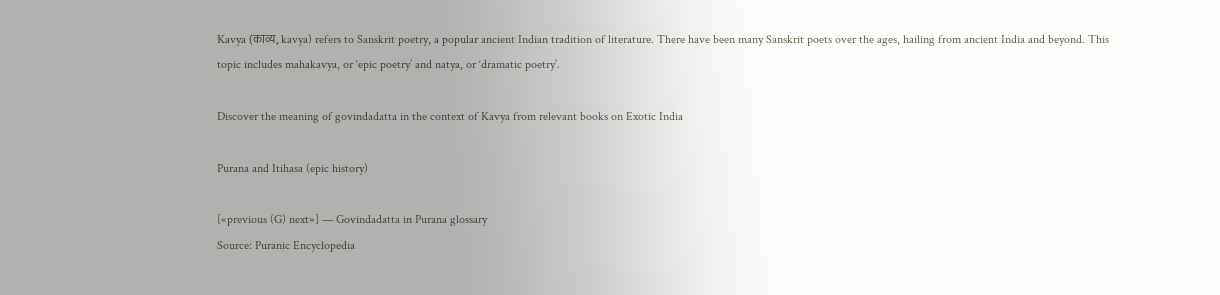Kavya (काव्य, kavya) refers to Sanskrit poetry, a popular ancient Indian tradition of literature. There have been many Sanskrit poets over the ages, hailing from ancient India and beyond. This topic includes mahakavya, or ‘epic poetry’ and natya, or ‘dramatic poetry’.

Discover the meaning of govindadatta in the context of Kavya from relevant books on Exotic India

Purana and Itihasa (epic history)

[«previous (G) next»] — Govindadatta in Purana glossary
Source: Puranic Encyclopedia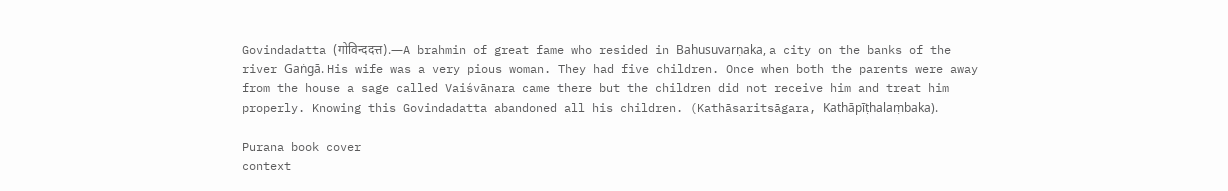Govindadatta (गोविन्ददत्त).—A brahmin of great fame who resided in Bahusuvarṇaka, a city on the banks of the river Gaṅgā. His wife was a very pious woman. They had five children. Once when both the parents were away from the house a sage called Vaiśvānara came there but the children did not receive him and treat him properly. Knowing this Govindadatta abandoned all his children. (Kathāsaritsāgara, Kathāpīṭhalaṃbaka).

Purana book cover
context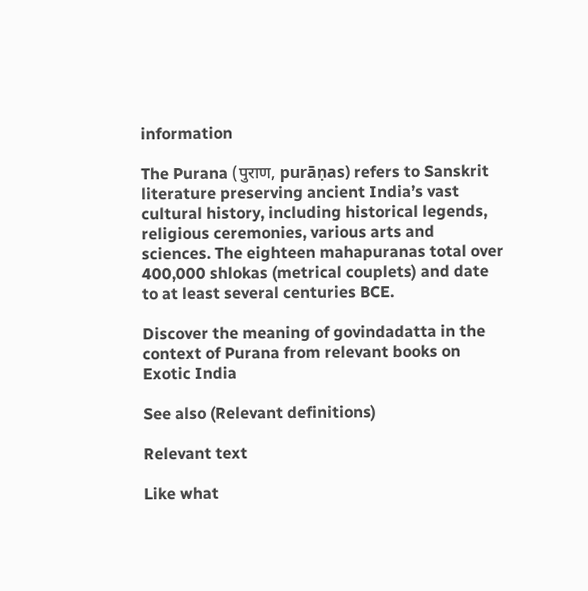information

The Purana (पुराण, purāṇas) refers to Sanskrit literature preserving ancient India’s vast cultural history, including historical legends, religious ceremonies, various arts and sciences. The eighteen mahapuranas total over 400,000 shlokas (metrical couplets) and date to at least several centuries BCE.

Discover the meaning of govindadatta in the context of Purana from relevant books on Exotic India

See also (Relevant definitions)

Relevant text

Like what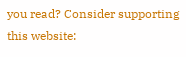you read? Consider supporting this website: